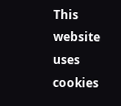This website uses cookies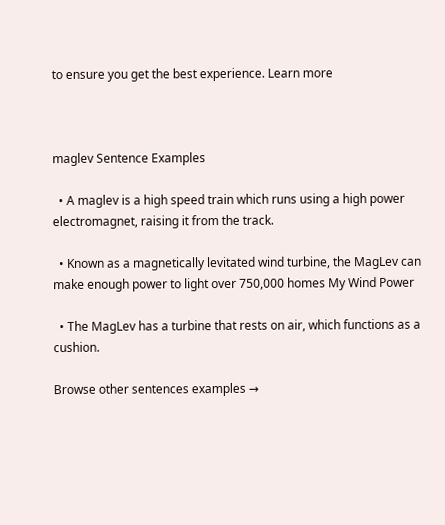to ensure you get the best experience. Learn more



maglev Sentence Examples

  • A maglev is a high speed train which runs using a high power electromagnet, raising it from the track.

  • Known as a magnetically levitated wind turbine, the MagLev can make enough power to light over 750,000 homes My Wind Power

  • The MagLev has a turbine that rests on air, which functions as a cushion.

Browse other sentences examples →